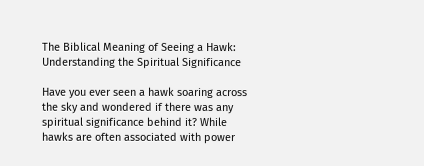The Biblical Meaning of Seeing a Hawk: Understanding the Spiritual Significance

Have you ever seen a hawk soaring across the sky and wondered if there was any spiritual significance behind it? While hawks are often associated with power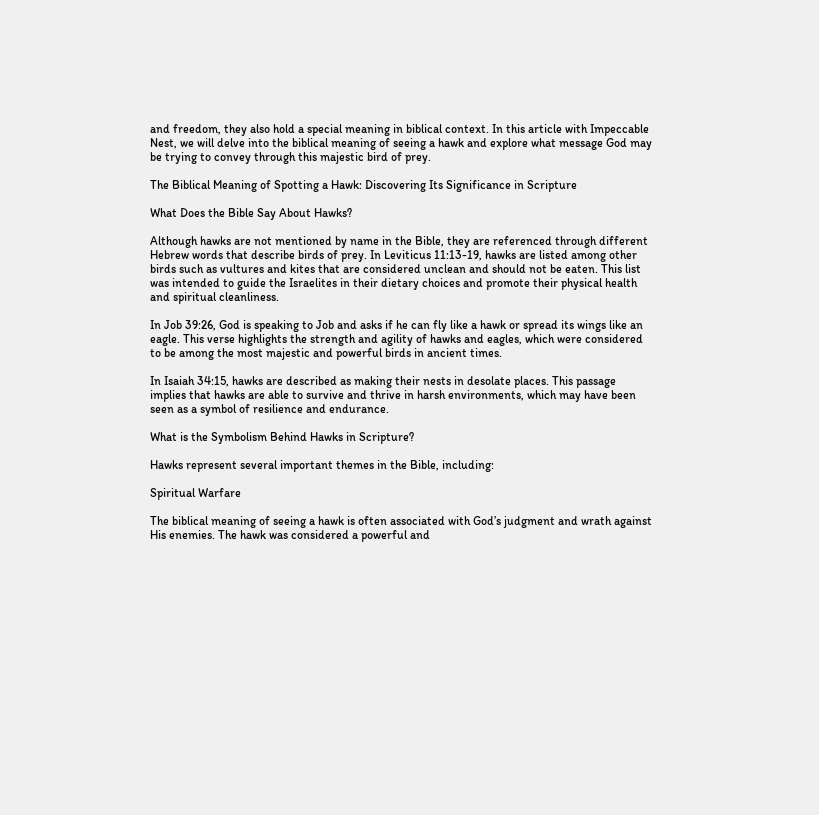and freedom, they also hold a special meaning in biblical context. In this article with Impeccable Nest, we will delve into the biblical meaning of seeing a hawk and explore what message God may be trying to convey through this majestic bird of prey.

The Biblical Meaning of Spotting a Hawk: Discovering Its Significance in Scripture

What Does the Bible Say About Hawks?

Although hawks are not mentioned by name in the Bible, they are referenced through different Hebrew words that describe birds of prey. In Leviticus 11:13-19, hawks are listed among other birds such as vultures and kites that are considered unclean and should not be eaten. This list was intended to guide the Israelites in their dietary choices and promote their physical health and spiritual cleanliness.

In Job 39:26, God is speaking to Job and asks if he can fly like a hawk or spread its wings like an eagle. This verse highlights the strength and agility of hawks and eagles, which were considered to be among the most majestic and powerful birds in ancient times.

In Isaiah 34:15, hawks are described as making their nests in desolate places. This passage implies that hawks are able to survive and thrive in harsh environments, which may have been seen as a symbol of resilience and endurance.

What is the Symbolism Behind Hawks in Scripture?

Hawks represent several important themes in the Bible, including:

Spiritual Warfare

The biblical meaning of seeing a hawk is often associated with God’s judgment and wrath against His enemies. The hawk was considered a powerful and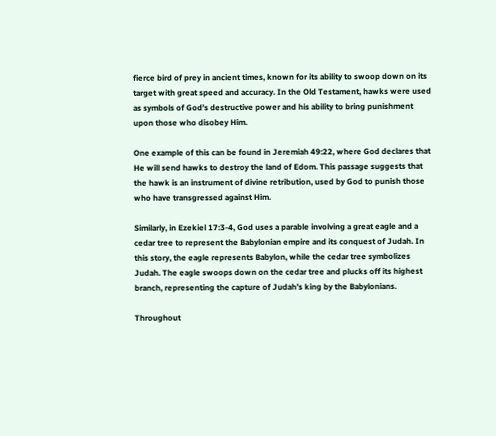fierce bird of prey in ancient times, known for its ability to swoop down on its target with great speed and accuracy. In the Old Testament, hawks were used as symbols of God’s destructive power and his ability to bring punishment upon those who disobey Him.

One example of this can be found in Jeremiah 49:22, where God declares that He will send hawks to destroy the land of Edom. This passage suggests that the hawk is an instrument of divine retribution, used by God to punish those who have transgressed against Him.

Similarly, in Ezekiel 17:3-4, God uses a parable involving a great eagle and a cedar tree to represent the Babylonian empire and its conquest of Judah. In this story, the eagle represents Babylon, while the cedar tree symbolizes Judah. The eagle swoops down on the cedar tree and plucks off its highest branch, representing the capture of Judah’s king by the Babylonians.

Throughout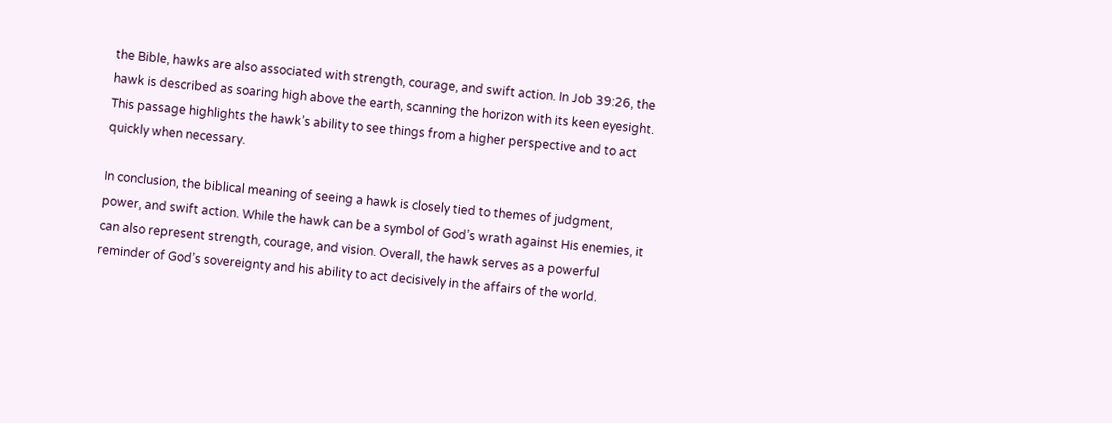the Bible, hawks are also associated with strength, courage, and swift action. In Job 39:26, the hawk is described as soaring high above the earth, scanning the horizon with its keen eyesight. This passage highlights the hawk’s ability to see things from a higher perspective and to act quickly when necessary.

In conclusion, the biblical meaning of seeing a hawk is closely tied to themes of judgment, power, and swift action. While the hawk can be a symbol of God’s wrath against His enemies, it can also represent strength, courage, and vision. Overall, the hawk serves as a powerful reminder of God’s sovereignty and his ability to act decisively in the affairs of the world.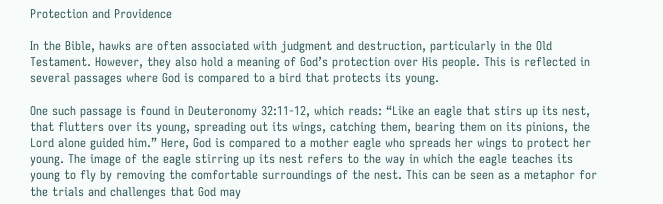Protection and Providence

In the Bible, hawks are often associated with judgment and destruction, particularly in the Old Testament. However, they also hold a meaning of God’s protection over His people. This is reflected in several passages where God is compared to a bird that protects its young.

One such passage is found in Deuteronomy 32:11-12, which reads: “Like an eagle that stirs up its nest, that flutters over its young, spreading out its wings, catching them, bearing them on its pinions, the Lord alone guided him.” Here, God is compared to a mother eagle who spreads her wings to protect her young. The image of the eagle stirring up its nest refers to the way in which the eagle teaches its young to fly by removing the comfortable surroundings of the nest. This can be seen as a metaphor for the trials and challenges that God may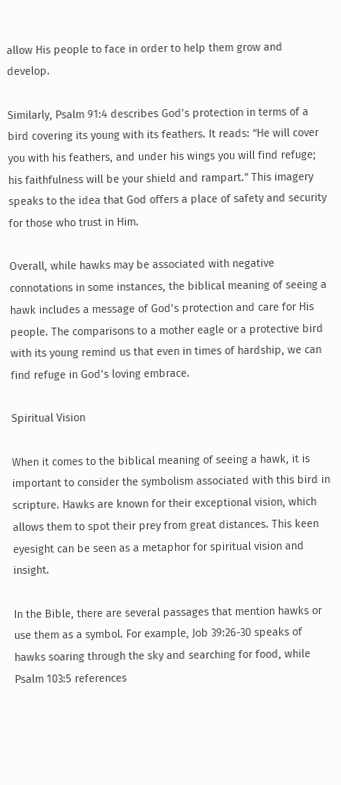allow His people to face in order to help them grow and develop.

Similarly, Psalm 91:4 describes God’s protection in terms of a bird covering its young with its feathers. It reads: “He will cover you with his feathers, and under his wings you will find refuge; his faithfulness will be your shield and rampart.” This imagery speaks to the idea that God offers a place of safety and security for those who trust in Him.

Overall, while hawks may be associated with negative connotations in some instances, the biblical meaning of seeing a hawk includes a message of God’s protection and care for His people. The comparisons to a mother eagle or a protective bird with its young remind us that even in times of hardship, we can find refuge in God’s loving embrace.

Spiritual Vision

When it comes to the biblical meaning of seeing a hawk, it is important to consider the symbolism associated with this bird in scripture. Hawks are known for their exceptional vision, which allows them to spot their prey from great distances. This keen eyesight can be seen as a metaphor for spiritual vision and insight.

In the Bible, there are several passages that mention hawks or use them as a symbol. For example, Job 39:26-30 speaks of hawks soaring through the sky and searching for food, while Psalm 103:5 references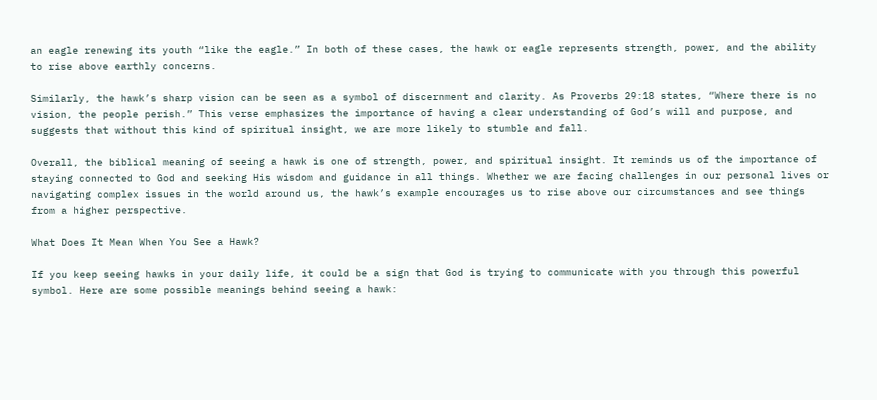an eagle renewing its youth “like the eagle.” In both of these cases, the hawk or eagle represents strength, power, and the ability to rise above earthly concerns.

Similarly, the hawk’s sharp vision can be seen as a symbol of discernment and clarity. As Proverbs 29:18 states, “Where there is no vision, the people perish.” This verse emphasizes the importance of having a clear understanding of God’s will and purpose, and suggests that without this kind of spiritual insight, we are more likely to stumble and fall.

Overall, the biblical meaning of seeing a hawk is one of strength, power, and spiritual insight. It reminds us of the importance of staying connected to God and seeking His wisdom and guidance in all things. Whether we are facing challenges in our personal lives or navigating complex issues in the world around us, the hawk’s example encourages us to rise above our circumstances and see things from a higher perspective.

What Does It Mean When You See a Hawk?

If you keep seeing hawks in your daily life, it could be a sign that God is trying to communicate with you through this powerful symbol. Here are some possible meanings behind seeing a hawk: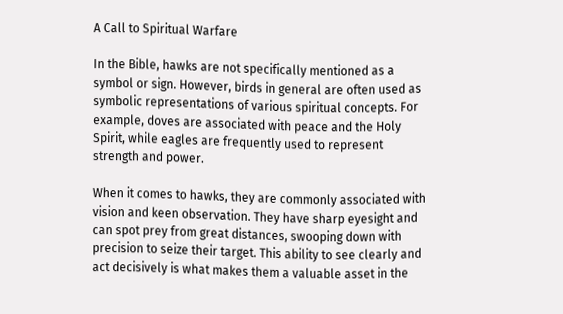A Call to Spiritual Warfare

In the Bible, hawks are not specifically mentioned as a symbol or sign. However, birds in general are often used as symbolic representations of various spiritual concepts. For example, doves are associated with peace and the Holy Spirit, while eagles are frequently used to represent strength and power.

When it comes to hawks, they are commonly associated with vision and keen observation. They have sharp eyesight and can spot prey from great distances, swooping down with precision to seize their target. This ability to see clearly and act decisively is what makes them a valuable asset in the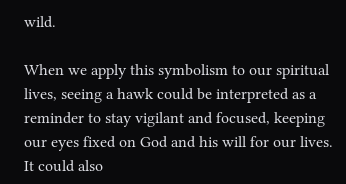wild.

When we apply this symbolism to our spiritual lives, seeing a hawk could be interpreted as a reminder to stay vigilant and focused, keeping our eyes fixed on God and his will for our lives. It could also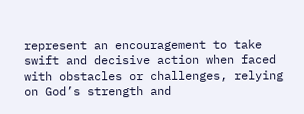represent an encouragement to take swift and decisive action when faced with obstacles or challenges, relying on God’s strength and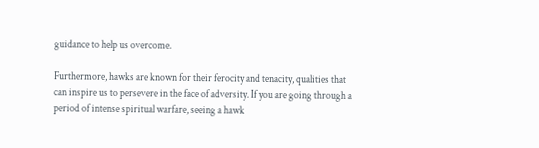guidance to help us overcome.

Furthermore, hawks are known for their ferocity and tenacity, qualities that can inspire us to persevere in the face of adversity. If you are going through a period of intense spiritual warfare, seeing a hawk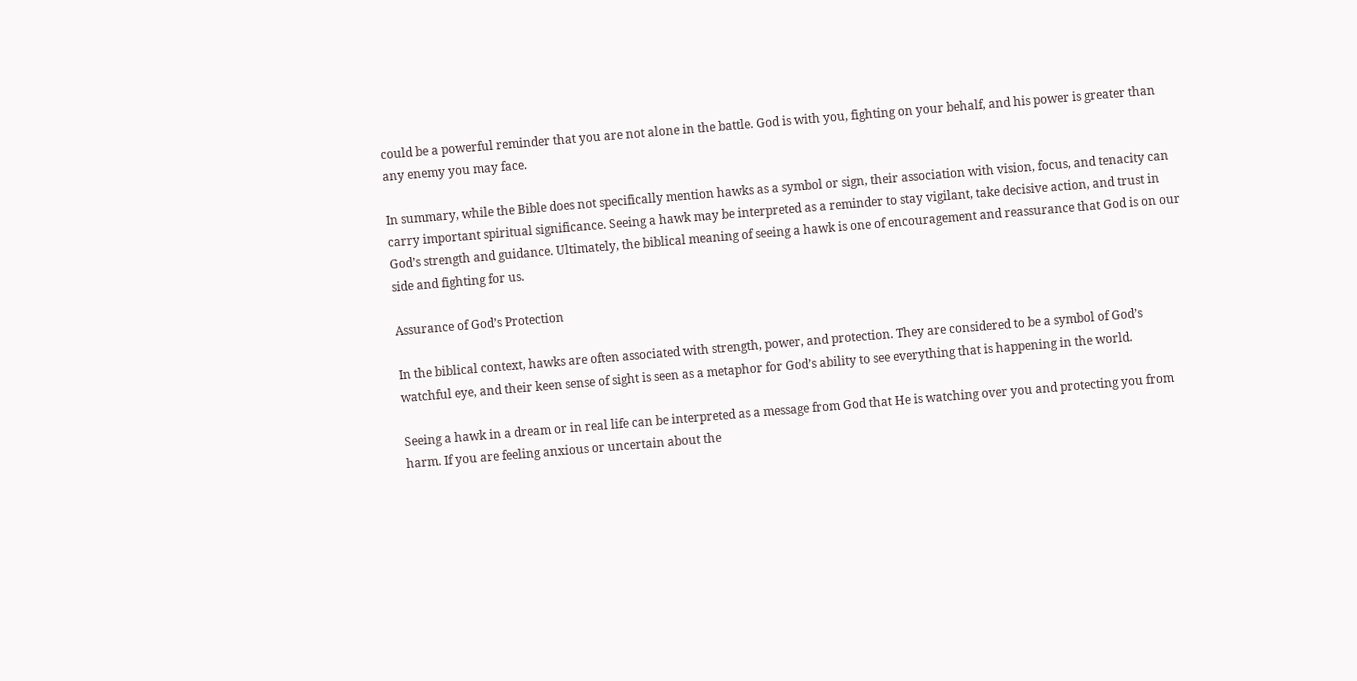could be a powerful reminder that you are not alone in the battle. God is with you, fighting on your behalf, and his power is greater than any enemy you may face.

In summary, while the Bible does not specifically mention hawks as a symbol or sign, their association with vision, focus, and tenacity can carry important spiritual significance. Seeing a hawk may be interpreted as a reminder to stay vigilant, take decisive action, and trust in God’s strength and guidance. Ultimately, the biblical meaning of seeing a hawk is one of encouragement and reassurance that God is on our side and fighting for us.

Assurance of God’s Protection

In the biblical context, hawks are often associated with strength, power, and protection. They are considered to be a symbol of God’s watchful eye, and their keen sense of sight is seen as a metaphor for God’s ability to see everything that is happening in the world.

Seeing a hawk in a dream or in real life can be interpreted as a message from God that He is watching over you and protecting you from harm. If you are feeling anxious or uncertain about the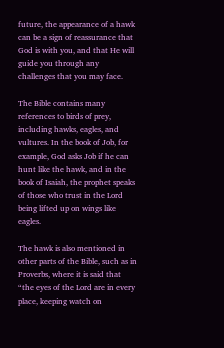future, the appearance of a hawk can be a sign of reassurance that God is with you, and that He will guide you through any challenges that you may face.

The Bible contains many references to birds of prey, including hawks, eagles, and vultures. In the book of Job, for example, God asks Job if he can hunt like the hawk, and in the book of Isaiah, the prophet speaks of those who trust in the Lord being lifted up on wings like eagles.

The hawk is also mentioned in other parts of the Bible, such as in Proverbs, where it is said that “the eyes of the Lord are in every place, keeping watch on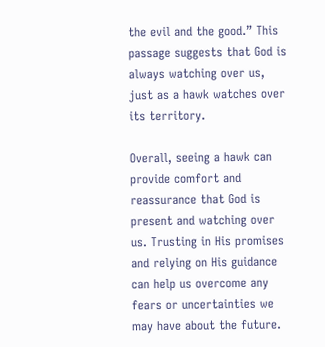the evil and the good.” This passage suggests that God is always watching over us, just as a hawk watches over its territory.

Overall, seeing a hawk can provide comfort and reassurance that God is present and watching over us. Trusting in His promises and relying on His guidance can help us overcome any fears or uncertainties we may have about the future.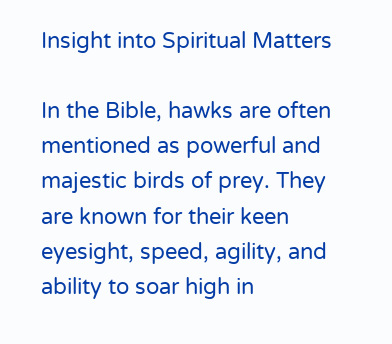Insight into Spiritual Matters

In the Bible, hawks are often mentioned as powerful and majestic birds of prey. They are known for their keen eyesight, speed, agility, and ability to soar high in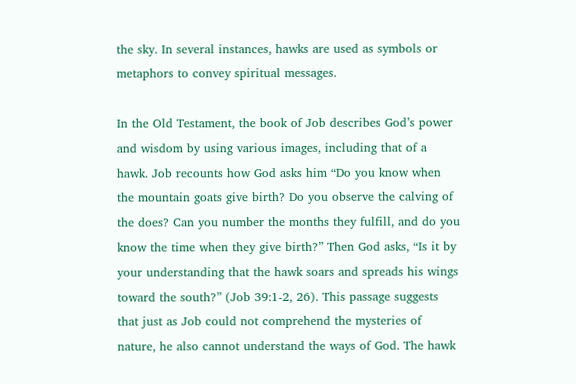the sky. In several instances, hawks are used as symbols or metaphors to convey spiritual messages.

In the Old Testament, the book of Job describes God’s power and wisdom by using various images, including that of a hawk. Job recounts how God asks him “Do you know when the mountain goats give birth? Do you observe the calving of the does? Can you number the months they fulfill, and do you know the time when they give birth?” Then God asks, “Is it by your understanding that the hawk soars and spreads his wings toward the south?” (Job 39:1-2, 26). This passage suggests that just as Job could not comprehend the mysteries of nature, he also cannot understand the ways of God. The hawk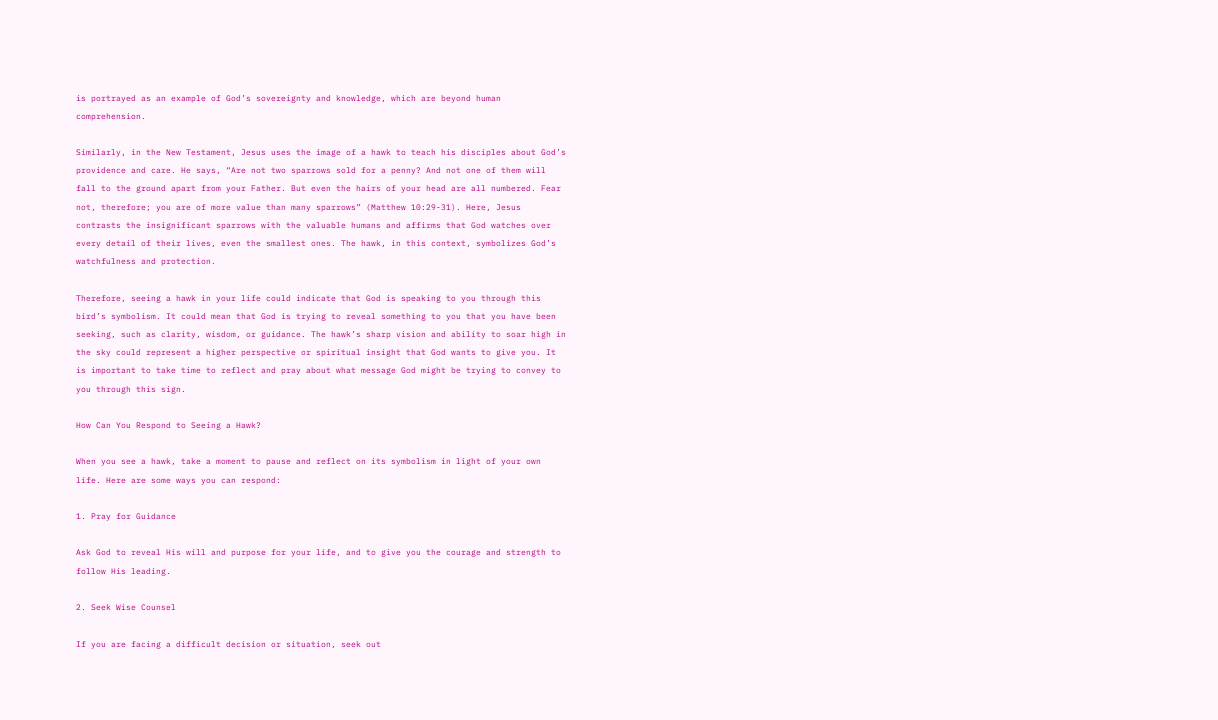is portrayed as an example of God’s sovereignty and knowledge, which are beyond human comprehension.

Similarly, in the New Testament, Jesus uses the image of a hawk to teach his disciples about God’s providence and care. He says, “Are not two sparrows sold for a penny? And not one of them will fall to the ground apart from your Father. But even the hairs of your head are all numbered. Fear not, therefore; you are of more value than many sparrows” (Matthew 10:29-31). Here, Jesus contrasts the insignificant sparrows with the valuable humans and affirms that God watches over every detail of their lives, even the smallest ones. The hawk, in this context, symbolizes God’s watchfulness and protection.

Therefore, seeing a hawk in your life could indicate that God is speaking to you through this bird’s symbolism. It could mean that God is trying to reveal something to you that you have been seeking, such as clarity, wisdom, or guidance. The hawk’s sharp vision and ability to soar high in the sky could represent a higher perspective or spiritual insight that God wants to give you. It is important to take time to reflect and pray about what message God might be trying to convey to you through this sign.

How Can You Respond to Seeing a Hawk?

When you see a hawk, take a moment to pause and reflect on its symbolism in light of your own life. Here are some ways you can respond:

1. Pray for Guidance

Ask God to reveal His will and purpose for your life, and to give you the courage and strength to follow His leading.

2. Seek Wise Counsel

If you are facing a difficult decision or situation, seek out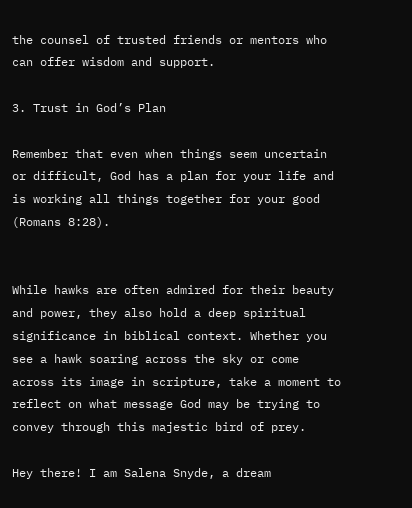the counsel of trusted friends or mentors who can offer wisdom and support.

3. Trust in God’s Plan

Remember that even when things seem uncertain or difficult, God has a plan for your life and is working all things together for your good (Romans 8:28).


While hawks are often admired for their beauty and power, they also hold a deep spiritual significance in biblical context. Whether you see a hawk soaring across the sky or come across its image in scripture, take a moment to reflect on what message God may be trying to convey through this majestic bird of prey.

Hey there! I am Salena Snyde, a dream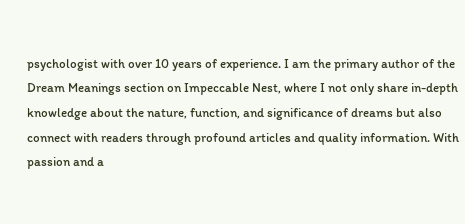psychologist with over 10 years of experience. I am the primary author of the Dream Meanings section on Impeccable Nest, where I not only share in-depth knowledge about the nature, function, and significance of dreams but also connect with readers through profound articles and quality information. With passion and a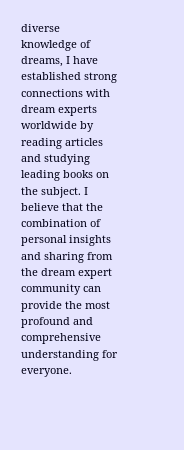diverse knowledge of dreams, I have established strong connections with dream experts worldwide by reading articles and studying leading books on the subject. I believe that the combination of personal insights and sharing from the dream expert community can provide the most profound and comprehensive understanding for everyone.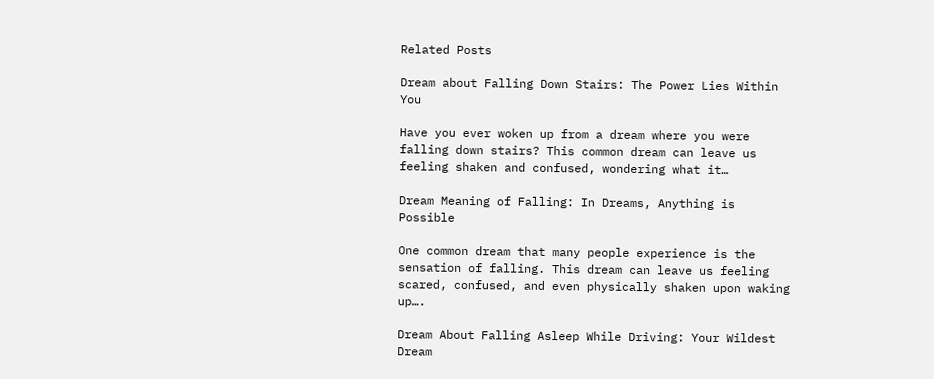Related Posts

Dream about Falling Down Stairs: The Power Lies Within You

Have you ever woken up from a dream where you were falling down stairs? This common dream can leave us feeling shaken and confused, wondering what it…

Dream Meaning of Falling: In Dreams, Anything is Possible

One common dream that many people experience is the sensation of falling. This dream can leave us feeling scared, confused, and even physically shaken upon waking up….

Dream About Falling Asleep While Driving: Your Wildest Dream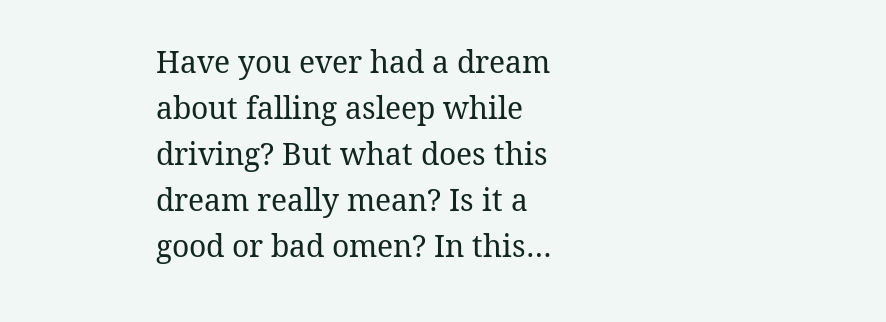Have you ever had a dream about falling asleep while driving? But what does this dream really mean? Is it a good or bad omen? In this…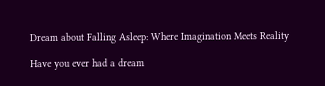Dream about Falling Asleep: Where Imagination Meets Reality

Have you ever had a dream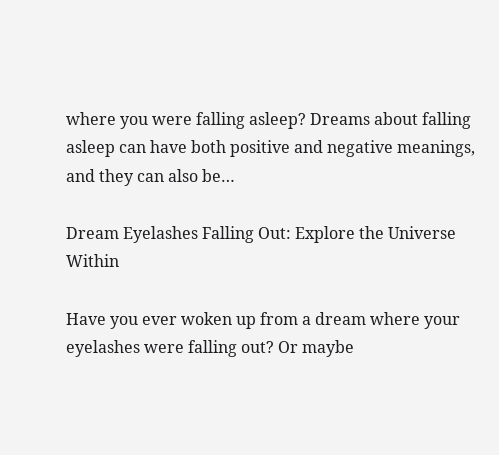where you were falling asleep? Dreams about falling asleep can have both positive and negative meanings, and they can also be…

Dream Eyelashes Falling Out: Explore the Universe Within

Have you ever woken up from a dream where your eyelashes were falling out? Or maybe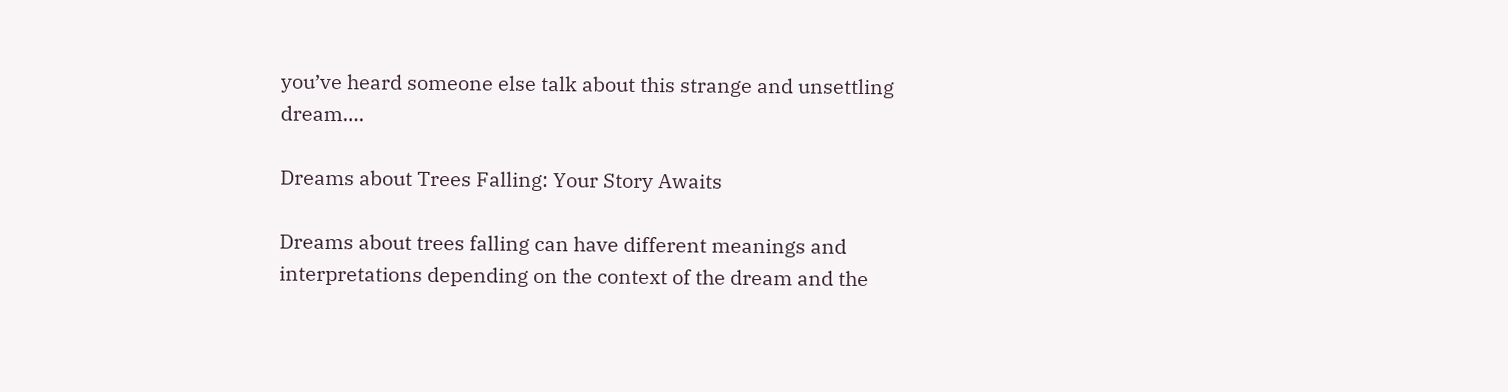you’ve heard someone else talk about this strange and unsettling dream….

Dreams about Trees Falling: Your Story Awaits

Dreams about trees falling can have different meanings and interpretations depending on the context of the dream and the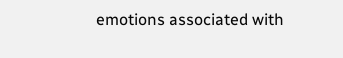emotions associated with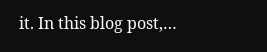it. In this blog post,…